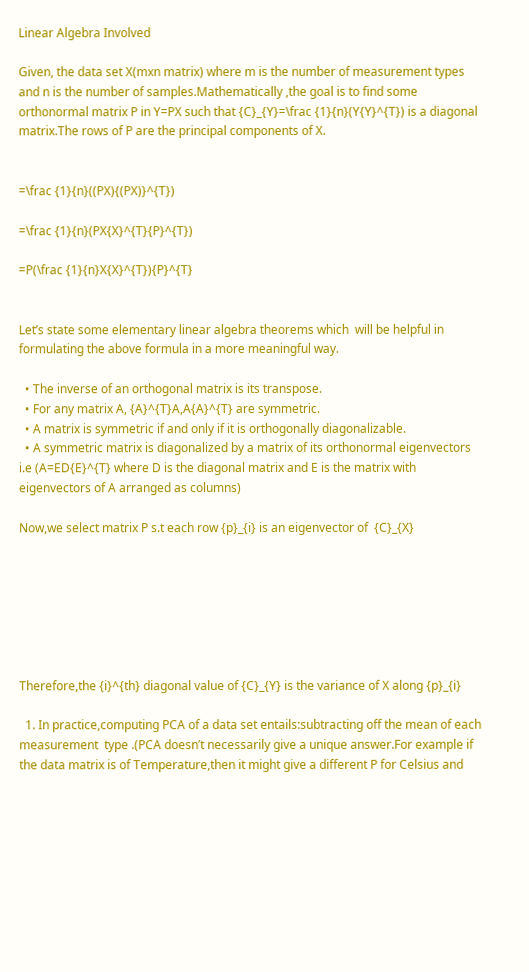Linear Algebra Involved

Given, the data set X(mxn matrix) where m is the number of measurement types and n is the number of samples.Mathematically ,the goal is to find some orthonormal matrix P in Y=PX such that {C}_{Y}=\frac {1}{n}(Y{Y}^{T}) is a diagonal matrix.The rows of P are the principal components of X.


=\frac {1}{n}((PX){(PX)}^{T})

=\frac {1}{n}(PX{X}^{T}{P}^{T})

=P(\frac {1}{n}X{X}^{T}){P}^{T}


Let’s state some elementary linear algebra theorems which  will be helpful in formulating the above formula in a more meaningful way.

  • The inverse of an orthogonal matrix is its transpose.
  • For any matrix A, {A}^{T}A,A{A}^{T} are symmetric.
  • A matrix is symmetric if and only if it is orthogonally diagonalizable.
  • A symmetric matrix is diagonalized by a matrix of its orthonormal eigenvectors i.e (A=ED{E}^{T} where D is the diagonal matrix and E is the matrix with eigenvectors of A arranged as columns)

Now,we select matrix P s.t each row {p}_{i} is an eigenvector of  {C}_{X}







Therefore,the {i}^{th} diagonal value of {C}_{Y} is the variance of X along {p}_{i}

  1. In practice,computing PCA of a data set entails:subtracting off the mean of each measurement  type .(PCA doesn’t necessarily give a unique answer.For example if the data matrix is of Temperature,then it might give a different P for Celsius and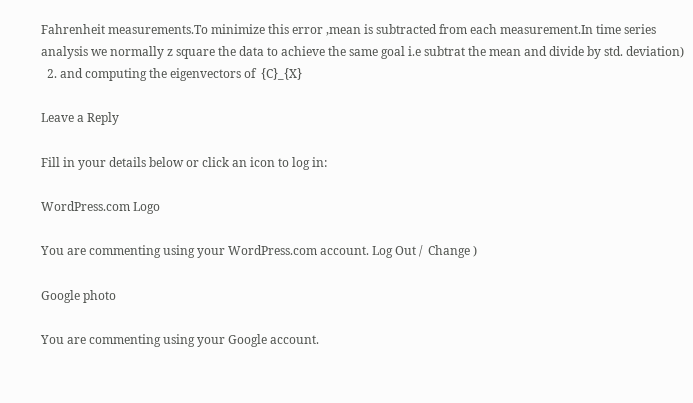Fahrenheit measurements.To minimize this error ,mean is subtracted from each measurement.In time series analysis we normally z square the data to achieve the same goal i.e subtrat the mean and divide by std. deviation)
  2. and computing the eigenvectors of  {C}_{X}

Leave a Reply

Fill in your details below or click an icon to log in:

WordPress.com Logo

You are commenting using your WordPress.com account. Log Out /  Change )

Google photo

You are commenting using your Google account.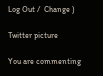Log Out /  Change )

Twitter picture

You are commenting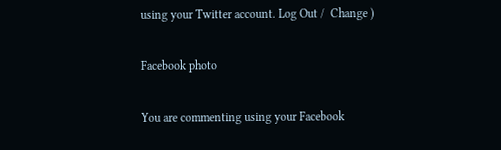using your Twitter account. Log Out /  Change )

Facebook photo

You are commenting using your Facebook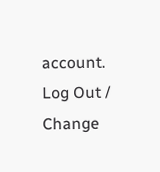account. Log Out /  Change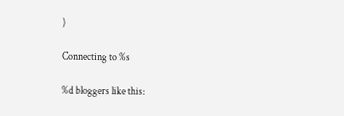)

Connecting to %s

%d bloggers like this: